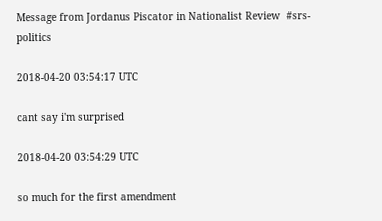Message from Jordanus Piscator in Nationalist Review  #srs-politics

2018-04-20 03:54:17 UTC

cant say i'm surprised

2018-04-20 03:54:29 UTC

so much for the first amendment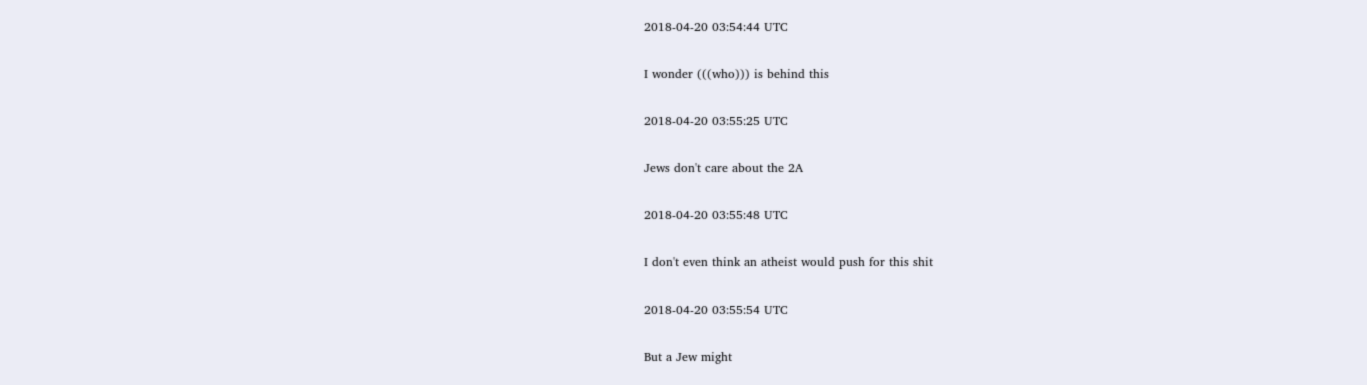2018-04-20 03:54:44 UTC

I wonder (((who))) is behind this

2018-04-20 03:55:25 UTC

Jews don't care about the 2A

2018-04-20 03:55:48 UTC

I don't even think an atheist would push for this shit

2018-04-20 03:55:54 UTC

But a Jew might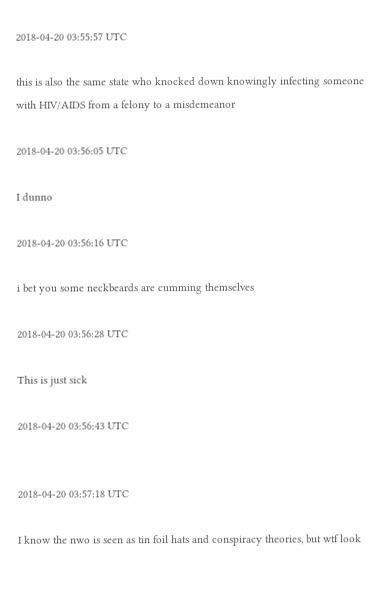2018-04-20 03:55:57 UTC

this is also the same state who knocked down knowingly infecting someone with HIV/AIDS from a felony to a misdemeanor

2018-04-20 03:56:05 UTC

I dunno

2018-04-20 03:56:16 UTC

i bet you some neckbeards are cumming themselves

2018-04-20 03:56:28 UTC

This is just sick

2018-04-20 03:56:43 UTC


2018-04-20 03:57:18 UTC

I know the nwo is seen as tin foil hats and conspiracy theories, but wtf look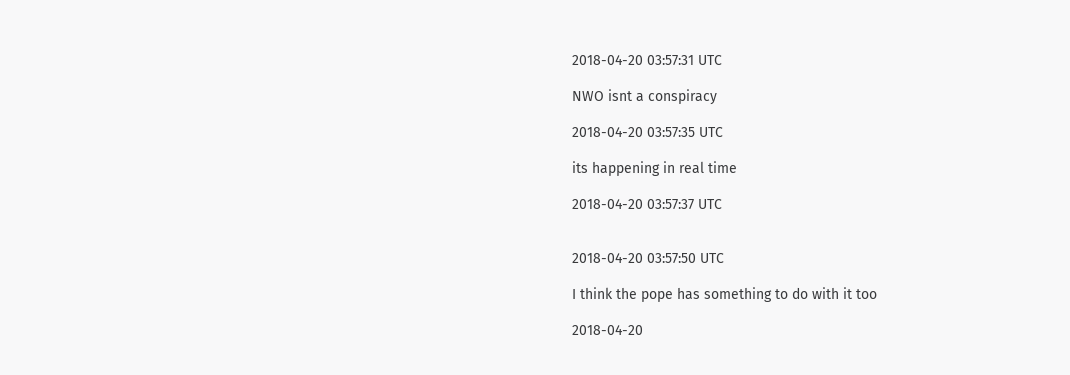2018-04-20 03:57:31 UTC

NWO isnt a conspiracy

2018-04-20 03:57:35 UTC

its happening in real time

2018-04-20 03:57:37 UTC


2018-04-20 03:57:50 UTC

I think the pope has something to do with it too

2018-04-20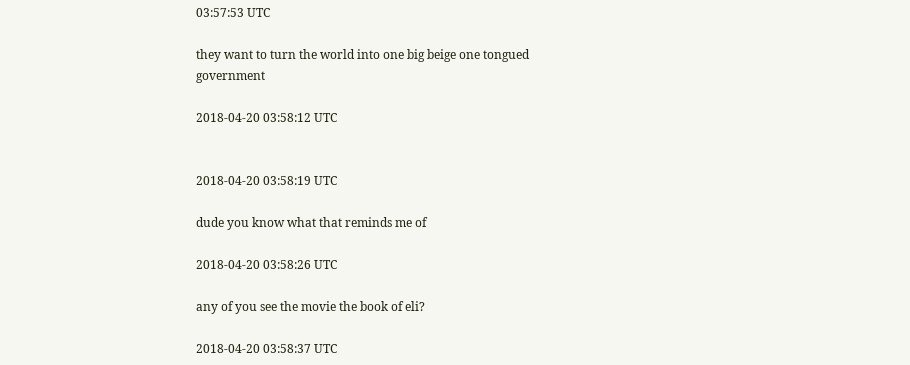03:57:53 UTC

they want to turn the world into one big beige one tongued government

2018-04-20 03:58:12 UTC


2018-04-20 03:58:19 UTC

dude you know what that reminds me of

2018-04-20 03:58:26 UTC

any of you see the movie the book of eli?

2018-04-20 03:58:37 UTC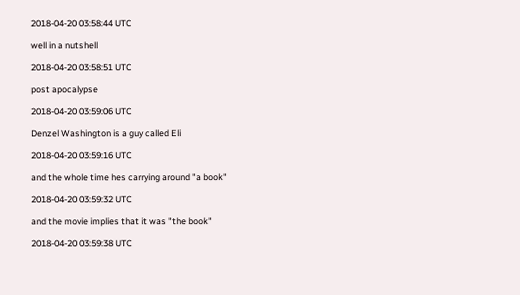2018-04-20 03:58:44 UTC

well in a nutshell

2018-04-20 03:58:51 UTC

post apocalypse

2018-04-20 03:59:06 UTC

Denzel Washington is a guy called Eli

2018-04-20 03:59:16 UTC

and the whole time hes carrying around "a book"

2018-04-20 03:59:32 UTC

and the movie implies that it was "the book"

2018-04-20 03:59:38 UTC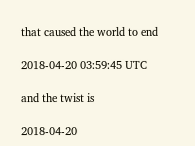that caused the world to end

2018-04-20 03:59:45 UTC

and the twist is

2018-04-20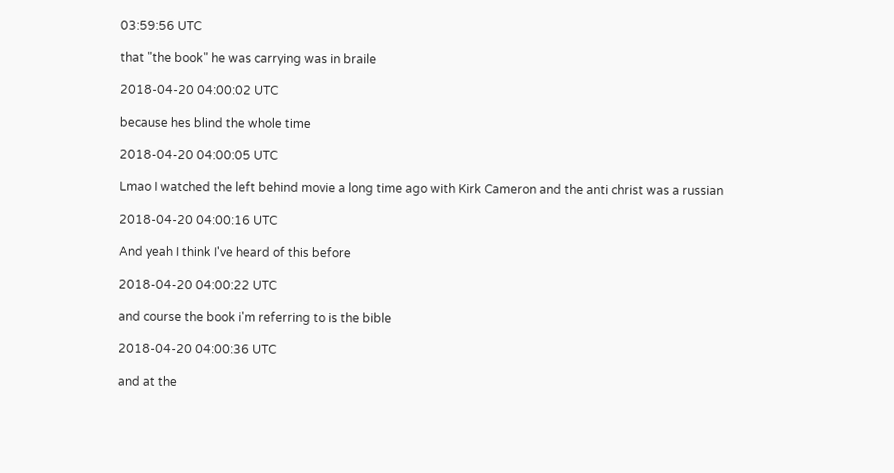03:59:56 UTC

that "the book" he was carrying was in braile

2018-04-20 04:00:02 UTC

because hes blind the whole time

2018-04-20 04:00:05 UTC

Lmao I watched the left behind movie a long time ago with Kirk Cameron and the anti christ was a russian

2018-04-20 04:00:16 UTC

And yeah I think I've heard of this before

2018-04-20 04:00:22 UTC

and course the book i'm referring to is the bible

2018-04-20 04:00:36 UTC

and at the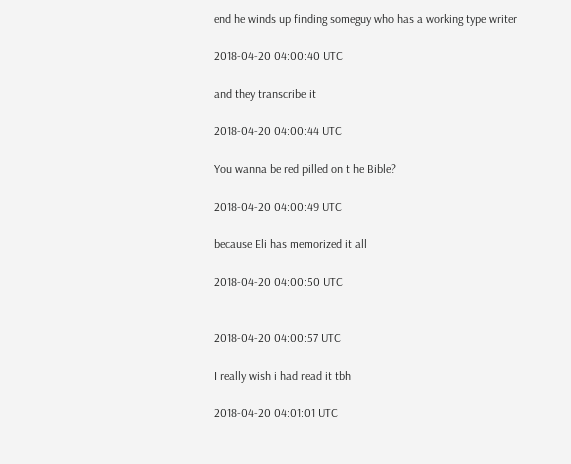end he winds up finding someguy who has a working type writer

2018-04-20 04:00:40 UTC

and they transcribe it

2018-04-20 04:00:44 UTC

You wanna be red pilled on t he Bible?

2018-04-20 04:00:49 UTC

because Eli has memorized it all

2018-04-20 04:00:50 UTC


2018-04-20 04:00:57 UTC

I really wish i had read it tbh

2018-04-20 04:01:01 UTC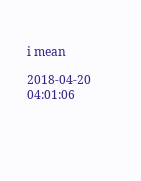i mean

2018-04-20 04:01:06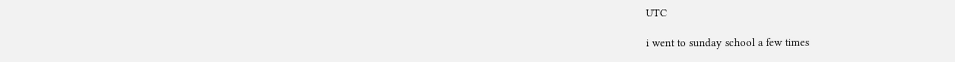UTC

i went to sunday school a few times